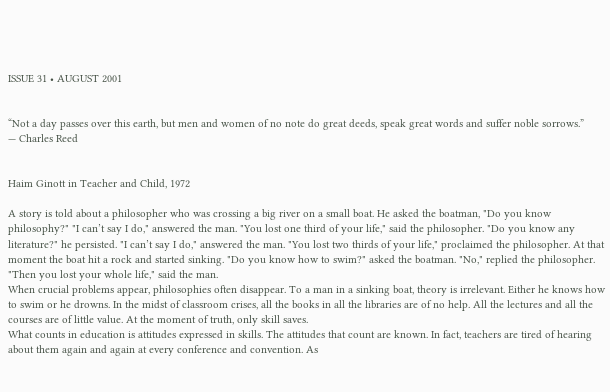ISSUE 31 • AUGUST 2001


“Not a day passes over this earth, but men and women of no note do great deeds, speak great words and suffer noble sorrows.”
— Charles Reed


Haim Ginott in Teacher and Child, 1972

A story is told about a philosopher who was crossing a big river on a small boat. He asked the boatman, "Do you know philosophy?" "I can’t say I do," answered the man. "You lost one third of your life," said the philosopher. "Do you know any literature?" he persisted. "I can’t say I do," answered the man. "You lost two thirds of your life," proclaimed the philosopher. At that moment the boat hit a rock and started sinking. "Do you know how to swim?" asked the boatman. "No," replied the philosopher. "Then you lost your whole life," said the man.
When crucial problems appear, philosophies often disappear. To a man in a sinking boat, theory is irrelevant. Either he knows how to swim or he drowns. In the midst of classroom crises, all the books in all the libraries are of no help. All the lectures and all the courses are of little value. At the moment of truth, only skill saves.
What counts in education is attitudes expressed in skills. The attitudes that count are known. In fact, teachers are tired of hearing about them again and again at every conference and convention. As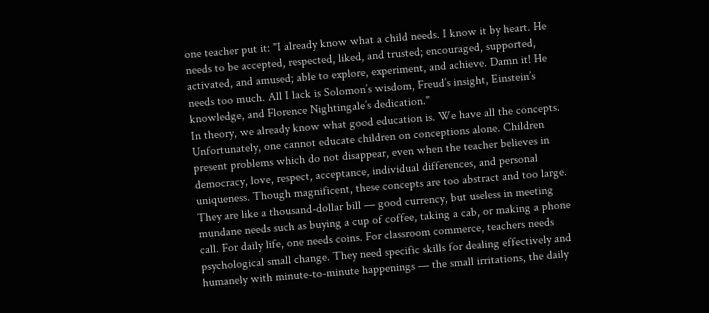one teacher put it: "I already know what a child needs. I know it by heart. He needs to be accepted, respected, liked, and trusted; encouraged, supported, activated, and amused; able to explore, experiment, and achieve. Damn it! He needs too much. All I lack is Solomon’s wisdom, Freud’s insight, Einstein’s knowledge, and Florence Nightingale’s dedication."
In theory, we already know what good education is. We have all the concepts. Unfortunately, one cannot educate children on conceptions alone. Children present problems which do not disappear, even when the teacher believes in democracy, love, respect, acceptance, individual differences, and personal uniqueness. Though magnificent, these concepts are too abstract and too large. They are like a thousand-dollar bill — good currency, but useless in meeting mundane needs such as buying a cup of coffee, taking a cab, or making a phone call. For daily life, one needs coins. For classroom commerce, teachers needs psychological small change. They need specific skills for dealing effectively and humanely with minute-to-minute happenings — the small irritations, the daily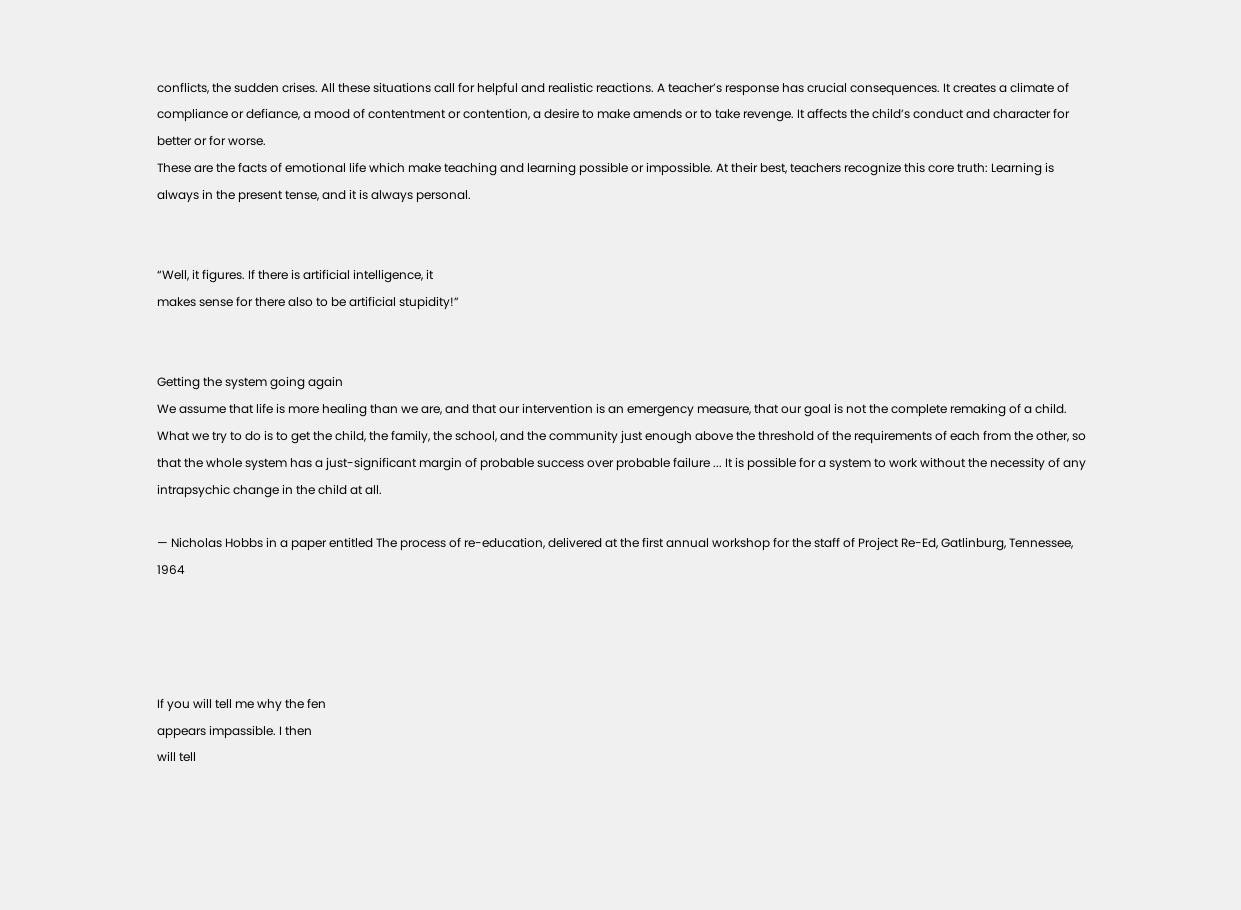conflicts, the sudden crises. All these situations call for helpful and realistic reactions. A teacher’s response has crucial consequences. It creates a climate of compliance or defiance, a mood of contentment or contention, a desire to make amends or to take revenge. It affects the child’s conduct and character for better or for worse.
These are the facts of emotional life which make teaching and learning possible or impossible. At their best, teachers recognize this core truth: Learning is always in the present tense, and it is always personal.


“Well, it figures. If there is artificial intelligence, it
makes sense for there also to be artificial stupidity!”


Getting the system going again
We assume that life is more healing than we are, and that our intervention is an emergency measure, that our goal is not the complete remaking of a child.
What we try to do is to get the child, the family, the school, and the community just enough above the threshold of the requirements of each from the other, so that the whole system has a just-significant margin of probable success over probable failure ... It is possible for a system to work without the necessity of any intrapsychic change in the child at all.

— Nicholas Hobbs in a paper entitled The process of re-education, delivered at the first annual workshop for the staff of Project Re-Ed, Gatlinburg, Tennessee, 1964




If you will tell me why the fen
appears impassible. I then
will tell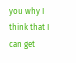you why I think that I
can get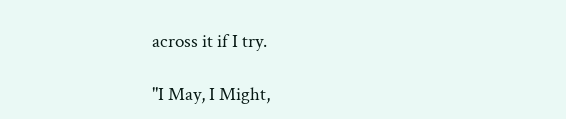across it if I try.

"I May, I Might,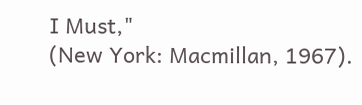I Must,"
(New York: Macmillan, 1967).